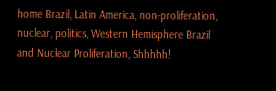home Brazil, Latin America, non-proliferation, nuclear, politics, Western Hemisphere Brazil and Nuclear Proliferation, Shhhhh!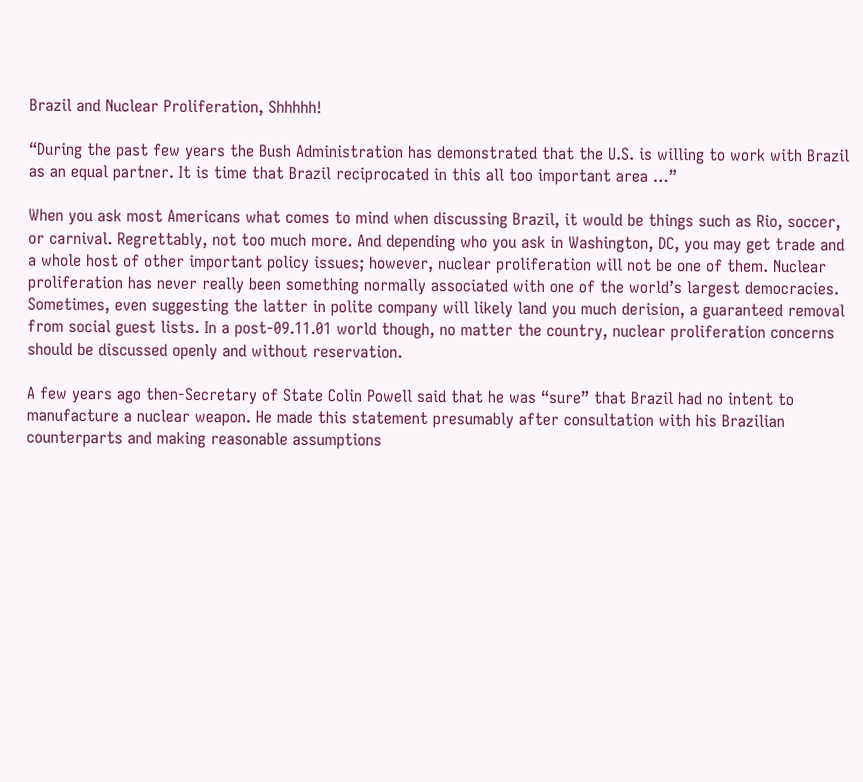Brazil and Nuclear Proliferation, Shhhhh!

“During the past few years the Bush Administration has demonstrated that the U.S. is willing to work with Brazil as an equal partner. It is time that Brazil reciprocated in this all too important area …”

When you ask most Americans what comes to mind when discussing Brazil, it would be things such as Rio, soccer, or carnival. Regrettably, not too much more. And depending who you ask in Washington, DC, you may get trade and a whole host of other important policy issues; however, nuclear proliferation will not be one of them. Nuclear proliferation has never really been something normally associated with one of the world’s largest democracies. Sometimes, even suggesting the latter in polite company will likely land you much derision, a guaranteed removal from social guest lists. In a post-09.11.01 world though, no matter the country, nuclear proliferation concerns should be discussed openly and without reservation.

A few years ago then-Secretary of State Colin Powell said that he was “sure” that Brazil had no intent to manufacture a nuclear weapon. He made this statement presumably after consultation with his Brazilian counterparts and making reasonable assumptions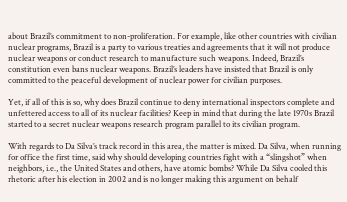about Brazil’s commitment to non-proliferation. For example, like other countries with civilian nuclear programs, Brazil is a party to various treaties and agreements that it will not produce nuclear weapons or conduct research to manufacture such weapons. Indeed, Brazil’s constitution even bans nuclear weapons. Brazil’s leaders have insisted that Brazil is only committed to the peaceful development of nuclear power for civilian purposes.

Yet, if all of this is so, why does Brazil continue to deny international inspectors complete and unfettered access to all of its nuclear facilities? Keep in mind that during the late 1970s Brazil started to a secret nuclear weapons research program parallel to its civilian program.

With regards to Da Silva’s track record in this area, the matter is mixed. Da Silva, when running for office the first time, said why should developing countries fight with a “slingshot” when neighbors, i.e., the United States and others, have atomic bombs? While Da Silva cooled this rhetoric after his election in 2002 and is no longer making this argument on behalf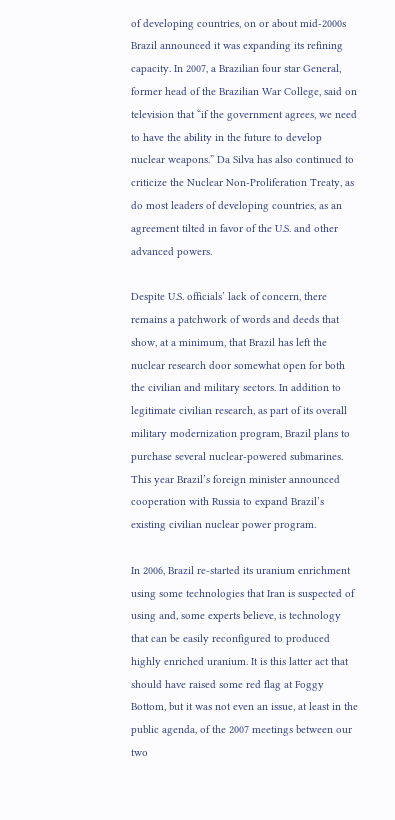of developing countries, on or about mid-2000s Brazil announced it was expanding its refining capacity. In 2007, a Brazilian four star General, former head of the Brazilian War College, said on television that “if the government agrees, we need to have the ability in the future to develop nuclear weapons.” Da Silva has also continued to criticize the Nuclear Non-Proliferation Treaty, as do most leaders of developing countries, as an agreement tilted in favor of the U.S. and other advanced powers.

Despite U.S. officials’ lack of concern, there remains a patchwork of words and deeds that show, at a minimum, that Brazil has left the nuclear research door somewhat open for both the civilian and military sectors. In addition to legitimate civilian research, as part of its overall military modernization program, Brazil plans to purchase several nuclear-powered submarines. This year Brazil’s foreign minister announced cooperation with Russia to expand Brazil’s existing civilian nuclear power program.

In 2006, Brazil re-started its uranium enrichment using some technologies that Iran is suspected of using and, some experts believe, is technology that can be easily reconfigured to produced highly enriched uranium. It is this latter act that should have raised some red flag at Foggy Bottom, but it was not even an issue, at least in the public agenda, of the 2007 meetings between our two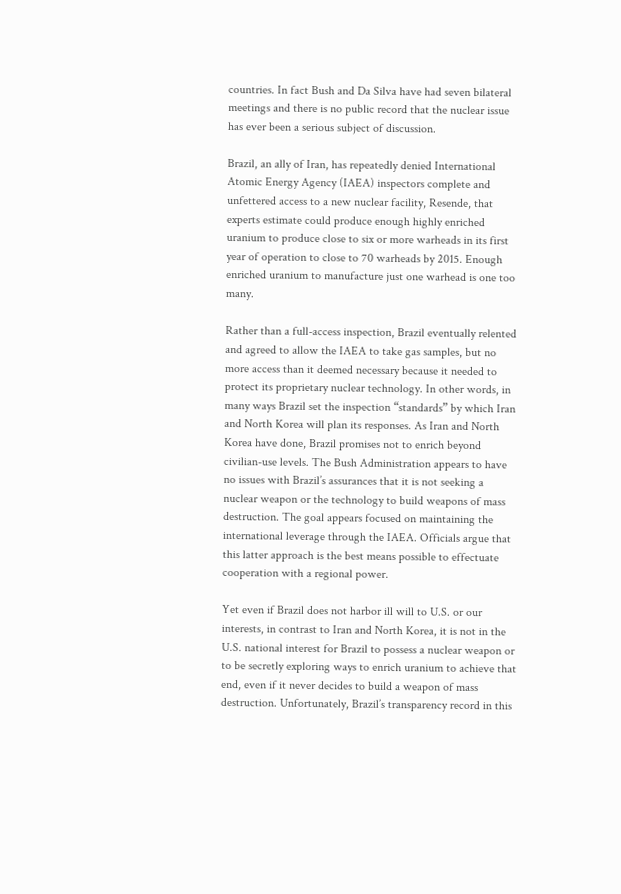countries. In fact Bush and Da Silva have had seven bilateral meetings and there is no public record that the nuclear issue has ever been a serious subject of discussion.

Brazil, an ally of Iran, has repeatedly denied International Atomic Energy Agency (IAEA) inspectors complete and unfettered access to a new nuclear facility, Resende, that experts estimate could produce enough highly enriched uranium to produce close to six or more warheads in its first year of operation to close to 70 warheads by 2015. Enough enriched uranium to manufacture just one warhead is one too many.

Rather than a full-access inspection, Brazil eventually relented and agreed to allow the IAEA to take gas samples, but no more access than it deemed necessary because it needed to protect its proprietary nuclear technology. In other words, in many ways Brazil set the inspection “standards” by which Iran and North Korea will plan its responses. As Iran and North Korea have done, Brazil promises not to enrich beyond civilian-use levels. The Bush Administration appears to have no issues with Brazil’s assurances that it is not seeking a nuclear weapon or the technology to build weapons of mass destruction. The goal appears focused on maintaining the international leverage through the IAEA. Officials argue that this latter approach is the best means possible to effectuate cooperation with a regional power.

Yet even if Brazil does not harbor ill will to U.S. or our interests, in contrast to Iran and North Korea, it is not in the U.S. national interest for Brazil to possess a nuclear weapon or to be secretly exploring ways to enrich uranium to achieve that end, even if it never decides to build a weapon of mass destruction. Unfortunately, Brazil’s transparency record in this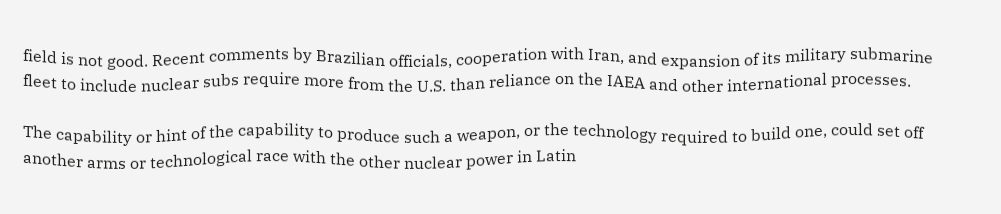field is not good. Recent comments by Brazilian officials, cooperation with Iran, and expansion of its military submarine fleet to include nuclear subs require more from the U.S. than reliance on the IAEA and other international processes.

The capability or hint of the capability to produce such a weapon, or the technology required to build one, could set off another arms or technological race with the other nuclear power in Latin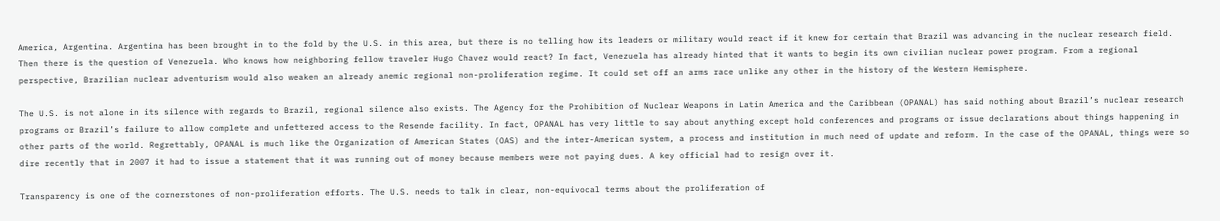America, Argentina. Argentina has been brought in to the fold by the U.S. in this area, but there is no telling how its leaders or military would react if it knew for certain that Brazil was advancing in the nuclear research field. Then there is the question of Venezuela. Who knows how neighboring fellow traveler Hugo Chavez would react? In fact, Venezuela has already hinted that it wants to begin its own civilian nuclear power program. From a regional perspective, Brazilian nuclear adventurism would also weaken an already anemic regional non-proliferation regime. It could set off an arms race unlike any other in the history of the Western Hemisphere.

The U.S. is not alone in its silence with regards to Brazil, regional silence also exists. The Agency for the Prohibition of Nuclear Weapons in Latin America and the Caribbean (OPANAL) has said nothing about Brazil’s nuclear research programs or Brazil’s failure to allow complete and unfettered access to the Resende facility. In fact, OPANAL has very little to say about anything except hold conferences and programs or issue declarations about things happening in other parts of the world. Regrettably, OPANAL is much like the Organization of American States (OAS) and the inter-American system, a process and institution in much need of update and reform. In the case of the OPANAL, things were so dire recently that in 2007 it had to issue a statement that it was running out of money because members were not paying dues. A key official had to resign over it.

Transparency is one of the cornerstones of non-proliferation efforts. The U.S. needs to talk in clear, non-equivocal terms about the proliferation of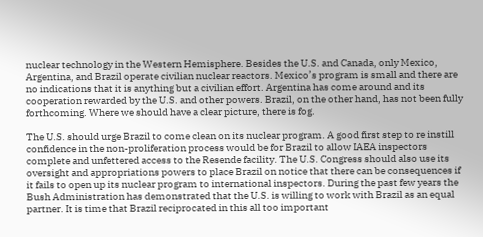nuclear technology in the Western Hemisphere. Besides the U.S. and Canada, only Mexico, Argentina, and Brazil operate civilian nuclear reactors. Mexico’s program is small and there are no indications that it is anything but a civilian effort. Argentina has come around and its cooperation rewarded by the U.S. and other powers. Brazil, on the other hand, has not been fully forthcoming. Where we should have a clear picture, there is fog.

The U.S. should urge Brazil to come clean on its nuclear program. A good first step to re instill confidence in the non-proliferation process would be for Brazil to allow IAEA inspectors complete and unfettered access to the Resende facility. The U.S. Congress should also use its oversight and appropriations powers to place Brazil on notice that there can be consequences if it fails to open up its nuclear program to international inspectors. During the past few years the Bush Administration has demonstrated that the U.S. is willing to work with Brazil as an equal partner. It is time that Brazil reciprocated in this all too important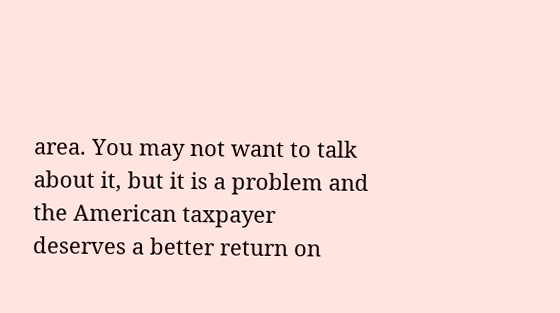area. You may not want to talk about it, but it is a problem and the American taxpayer deserves a better return on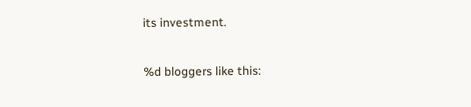its investment.

%d bloggers like this: